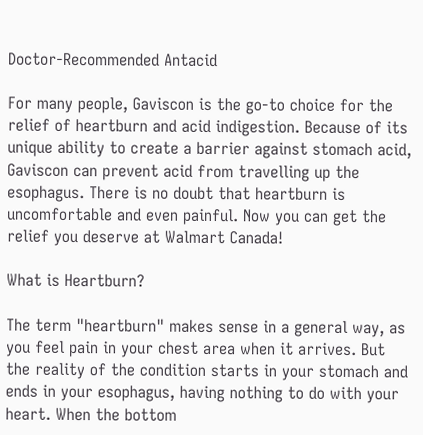Doctor-Recommended Antacid

For many people, Gaviscon is the go-to choice for the relief of heartburn and acid indigestion. Because of its unique ability to create a barrier against stomach acid, Gaviscon can prevent acid from travelling up the esophagus. There is no doubt that heartburn is uncomfortable and even painful. Now you can get the relief you deserve at Walmart Canada!

What is Heartburn?

The term "heartburn" makes sense in a general way, as you feel pain in your chest area when it arrives. But the reality of the condition starts in your stomach and ends in your esophagus, having nothing to do with your heart. When the bottom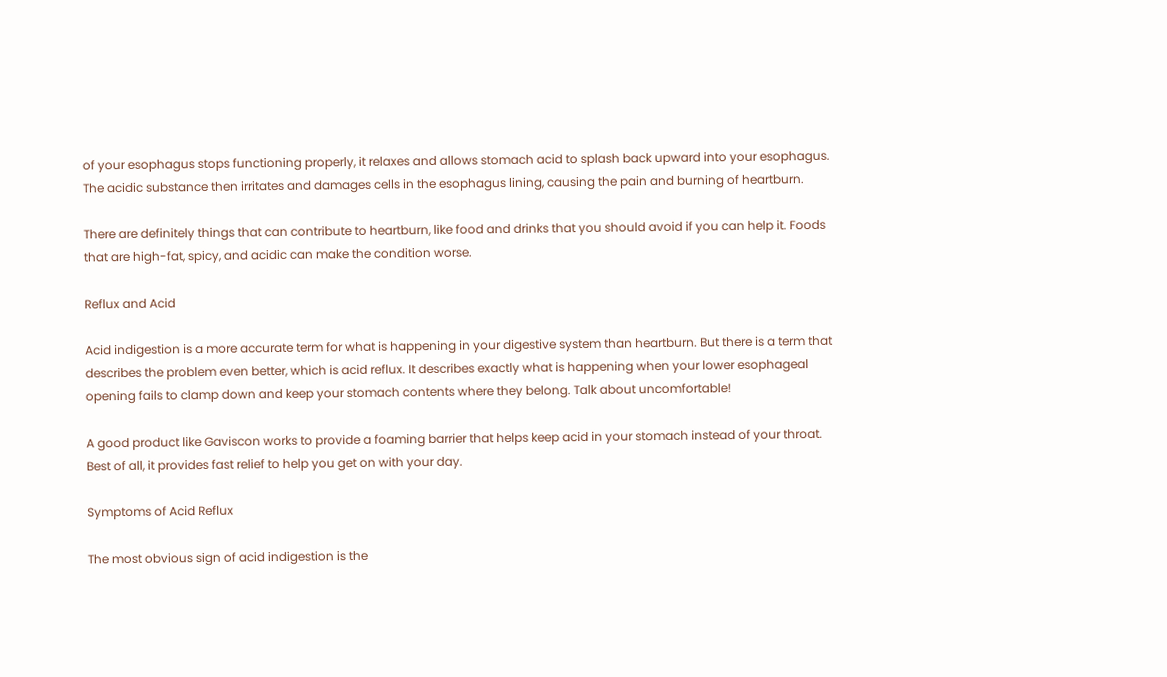of your esophagus stops functioning properly, it relaxes and allows stomach acid to splash back upward into your esophagus. The acidic substance then irritates and damages cells in the esophagus lining, causing the pain and burning of heartburn.

There are definitely things that can contribute to heartburn, like food and drinks that you should avoid if you can help it. Foods that are high-fat, spicy, and acidic can make the condition worse.

Reflux and Acid

Acid indigestion is a more accurate term for what is happening in your digestive system than heartburn. But there is a term that describes the problem even better, which is acid reflux. It describes exactly what is happening when your lower esophageal opening fails to clamp down and keep your stomach contents where they belong. Talk about uncomfortable!

A good product like Gaviscon works to provide a foaming barrier that helps keep acid in your stomach instead of your throat. Best of all, it provides fast relief to help you get on with your day.

Symptoms of Acid Reflux

The most obvious sign of acid indigestion is the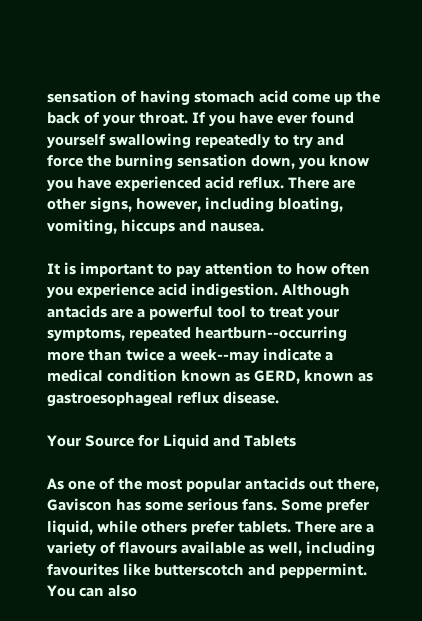sensation of having stomach acid come up the back of your throat. If you have ever found yourself swallowing repeatedly to try and force the burning sensation down, you know you have experienced acid reflux. There are other signs, however, including bloating, vomiting, hiccups and nausea.

It is important to pay attention to how often you experience acid indigestion. Although antacids are a powerful tool to treat your symptoms, repeated heartburn--occurring more than twice a week--may indicate a medical condition known as GERD, known as gastroesophageal reflux disease.

Your Source for Liquid and Tablets

As one of the most popular antacids out there, Gaviscon has some serious fans. Some prefer liquid, while others prefer tablets. There are a variety of flavours available as well, including favourites like butterscotch and peppermint. You can also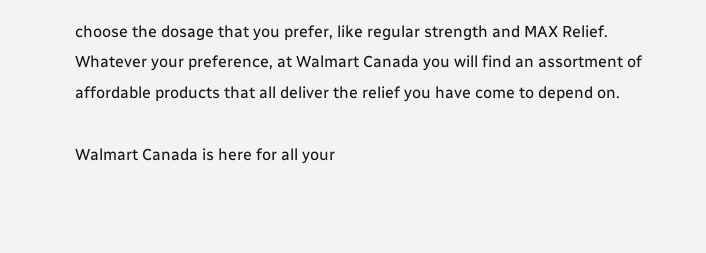choose the dosage that you prefer, like regular strength and MAX Relief. Whatever your preference, at Walmart Canada you will find an assortment of affordable products that all deliver the relief you have come to depend on.

Walmart Canada is here for all your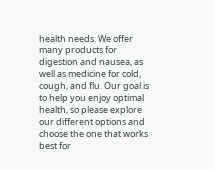health needs. We offer many products for digestion and nausea, as well as medicine for cold, cough, and flu. Our goal is to help you enjoy optimal health, so please explore our different options and choose the one that works best for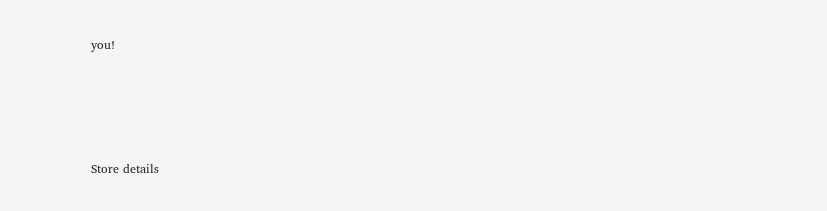you!




Store details